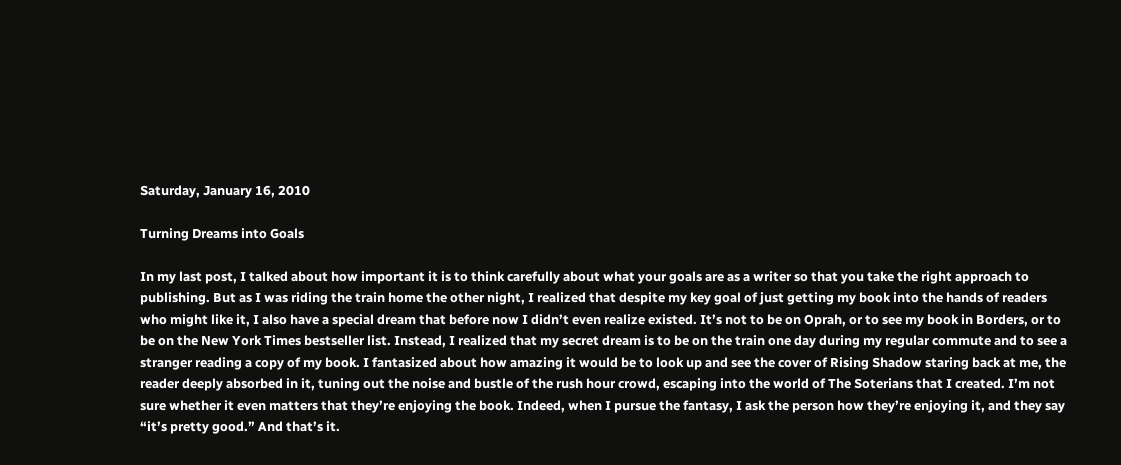Saturday, January 16, 2010

Turning Dreams into Goals

In my last post, I talked about how important it is to think carefully about what your goals are as a writer so that you take the right approach to publishing. But as I was riding the train home the other night, I realized that despite my key goal of just getting my book into the hands of readers who might like it, I also have a special dream that before now I didn’t even realize existed. It’s not to be on Oprah, or to see my book in Borders, or to be on the New York Times bestseller list. Instead, I realized that my secret dream is to be on the train one day during my regular commute and to see a stranger reading a copy of my book. I fantasized about how amazing it would be to look up and see the cover of Rising Shadow staring back at me, the reader deeply absorbed in it, tuning out the noise and bustle of the rush hour crowd, escaping into the world of The Soterians that I created. I’m not sure whether it even matters that they’re enjoying the book. Indeed, when I pursue the fantasy, I ask the person how they’re enjoying it, and they say “it’s pretty good.” And that’s it.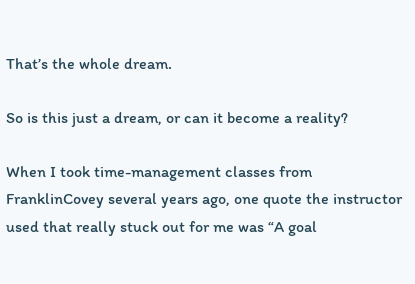That’s the whole dream.

So is this just a dream, or can it become a reality?

When I took time-management classes from FranklinCovey several years ago, one quote the instructor used that really stuck out for me was “A goal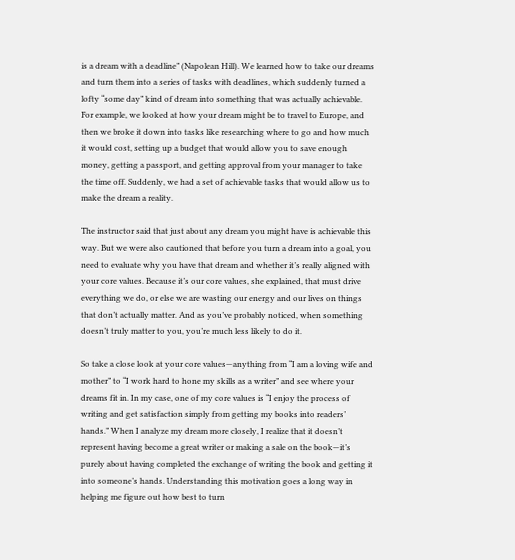is a dream with a deadline” (Napolean Hill). We learned how to take our dreams and turn them into a series of tasks with deadlines, which suddenly turned a lofty “some day” kind of dream into something that was actually achievable. For example, we looked at how your dream might be to travel to Europe, and then we broke it down into tasks like researching where to go and how much it would cost, setting up a budget that would allow you to save enough money, getting a passport, and getting approval from your manager to take the time off. Suddenly, we had a set of achievable tasks that would allow us to make the dream a reality.

The instructor said that just about any dream you might have is achievable this way. But we were also cautioned that before you turn a dream into a goal, you need to evaluate why you have that dream and whether it’s really aligned with your core values. Because it’s our core values, she explained, that must drive everything we do, or else we are wasting our energy and our lives on things that don’t actually matter. And as you’ve probably noticed, when something doesn’t truly matter to you, you’re much less likely to do it.

So take a close look at your core values—anything from “I am a loving wife and mother” to “I work hard to hone my skills as a writer” and see where your dreams fit in. In my case, one of my core values is “I enjoy the process of writing and get satisfaction simply from getting my books into readers’ hands.” When I analyze my dream more closely, I realize that it doesn’t represent having become a great writer or making a sale on the book—it’s purely about having completed the exchange of writing the book and getting it into someone’s hands. Understanding this motivation goes a long way in helping me figure out how best to turn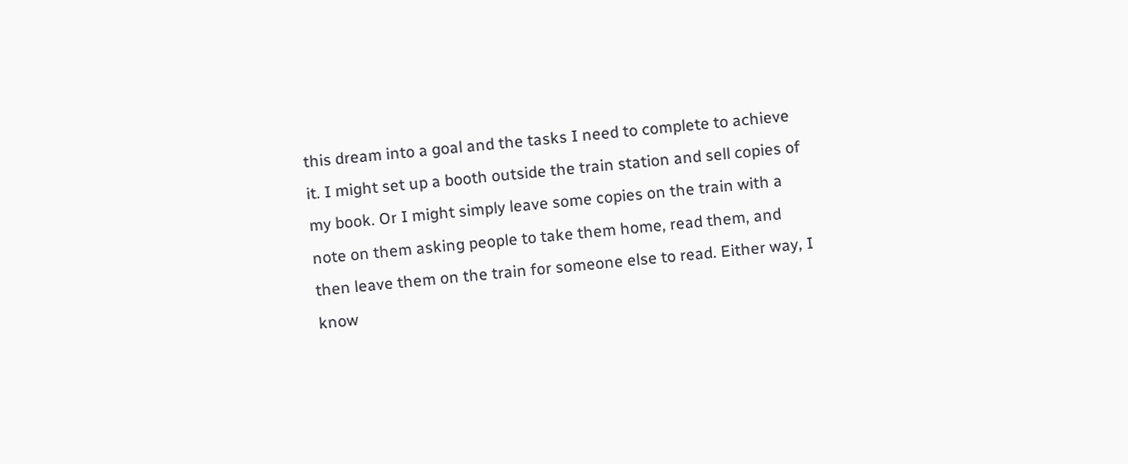this dream into a goal and the tasks I need to complete to achieve it. I might set up a booth outside the train station and sell copies of my book. Or I might simply leave some copies on the train with a note on them asking people to take them home, read them, and then leave them on the train for someone else to read. Either way, I know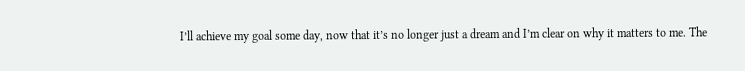I’ll achieve my goal some day, now that it’s no longer just a dream and I’m clear on why it matters to me. The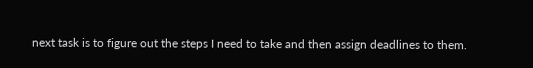next task is to figure out the steps I need to take and then assign deadlines to them.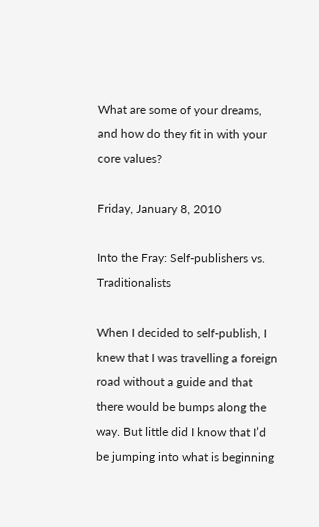What are some of your dreams, and how do they fit in with your core values?

Friday, January 8, 2010

Into the Fray: Self-publishers vs. Traditionalists

When I decided to self-publish, I knew that I was travelling a foreign road without a guide and that there would be bumps along the way. But little did I know that I’d be jumping into what is beginning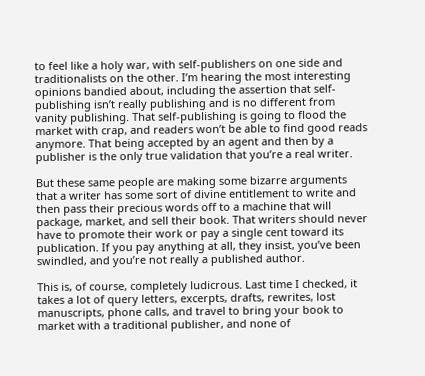to feel like a holy war, with self-publishers on one side and traditionalists on the other. I’m hearing the most interesting opinions bandied about, including the assertion that self-publishing isn’t really publishing and is no different from vanity publishing. That self-publishing is going to flood the market with crap, and readers won’t be able to find good reads anymore. That being accepted by an agent and then by a publisher is the only true validation that you’re a real writer.

But these same people are making some bizarre arguments that a writer has some sort of divine entitlement to write and then pass their precious words off to a machine that will package, market, and sell their book. That writers should never have to promote their work or pay a single cent toward its publication. If you pay anything at all, they insist, you’ve been swindled, and you’re not really a published author.

This is, of course, completely ludicrous. Last time I checked, it takes a lot of query letters, excerpts, drafts, rewrites, lost manuscripts, phone calls, and travel to bring your book to market with a traditional publisher, and none of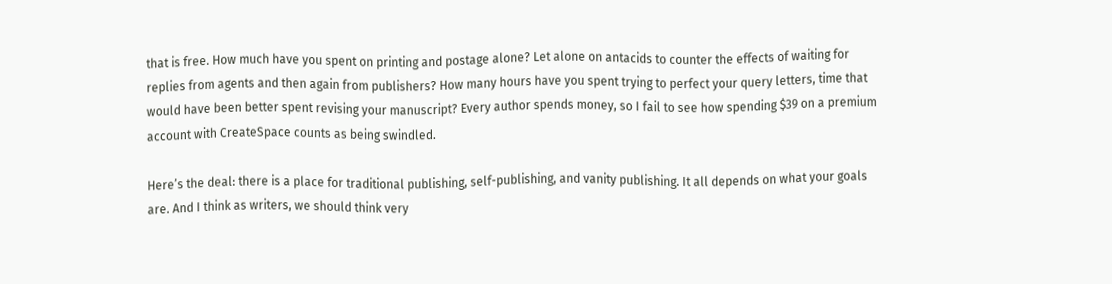that is free. How much have you spent on printing and postage alone? Let alone on antacids to counter the effects of waiting for replies from agents and then again from publishers? How many hours have you spent trying to perfect your query letters, time that would have been better spent revising your manuscript? Every author spends money, so I fail to see how spending $39 on a premium account with CreateSpace counts as being swindled.

Here’s the deal: there is a place for traditional publishing, self-publishing, and vanity publishing. It all depends on what your goals are. And I think as writers, we should think very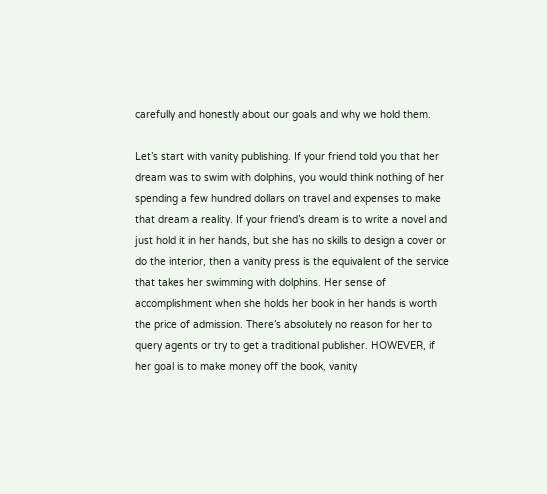carefully and honestly about our goals and why we hold them.

Let’s start with vanity publishing. If your friend told you that her dream was to swim with dolphins, you would think nothing of her spending a few hundred dollars on travel and expenses to make that dream a reality. If your friend’s dream is to write a novel and just hold it in her hands, but she has no skills to design a cover or do the interior, then a vanity press is the equivalent of the service that takes her swimming with dolphins. Her sense of accomplishment when she holds her book in her hands is worth the price of admission. There’s absolutely no reason for her to query agents or try to get a traditional publisher. HOWEVER, if her goal is to make money off the book, vanity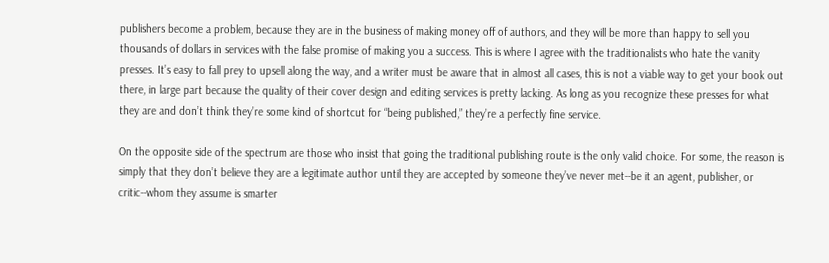publishers become a problem, because they are in the business of making money off of authors, and they will be more than happy to sell you thousands of dollars in services with the false promise of making you a success. This is where I agree with the traditionalists who hate the vanity presses. It’s easy to fall prey to upsell along the way, and a writer must be aware that in almost all cases, this is not a viable way to get your book out there, in large part because the quality of their cover design and editing services is pretty lacking. As long as you recognize these presses for what they are and don’t think they’re some kind of shortcut for “being published,” they’re a perfectly fine service.

On the opposite side of the spectrum are those who insist that going the traditional publishing route is the only valid choice. For some, the reason is simply that they don’t believe they are a legitimate author until they are accepted by someone they’ve never met--be it an agent, publisher, or critic--whom they assume is smarter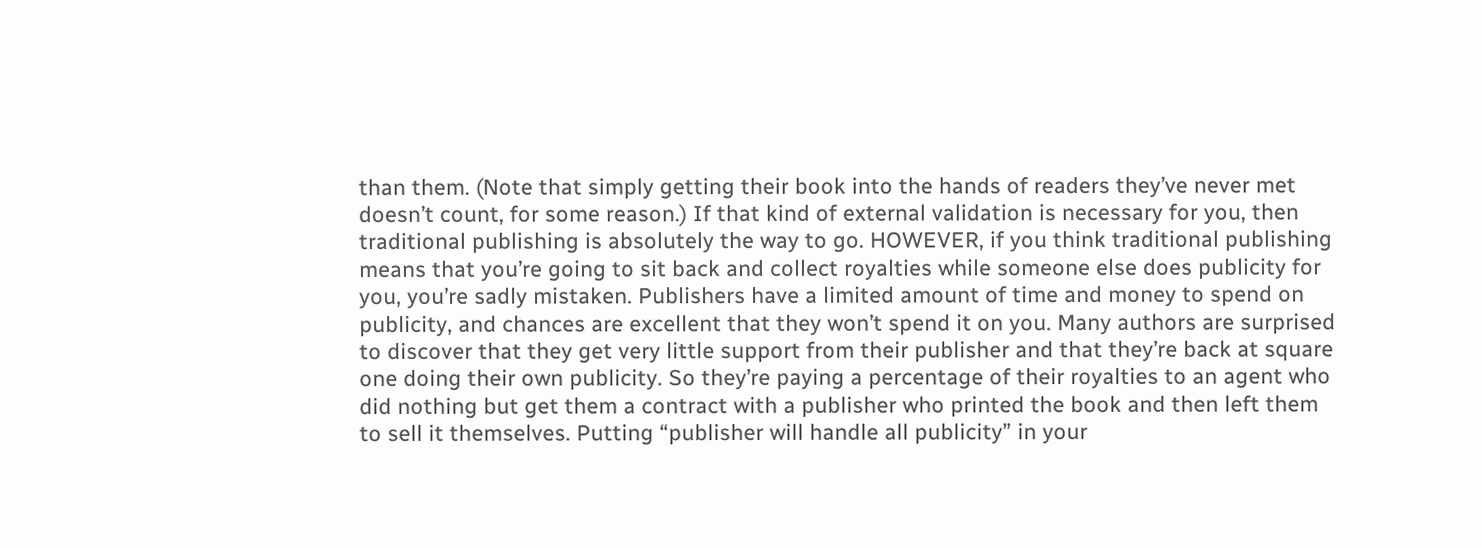than them. (Note that simply getting their book into the hands of readers they’ve never met doesn’t count, for some reason.) If that kind of external validation is necessary for you, then traditional publishing is absolutely the way to go. HOWEVER, if you think traditional publishing means that you’re going to sit back and collect royalties while someone else does publicity for you, you’re sadly mistaken. Publishers have a limited amount of time and money to spend on publicity, and chances are excellent that they won’t spend it on you. Many authors are surprised to discover that they get very little support from their publisher and that they’re back at square one doing their own publicity. So they’re paying a percentage of their royalties to an agent who did nothing but get them a contract with a publisher who printed the book and then left them to sell it themselves. Putting “publisher will handle all publicity” in your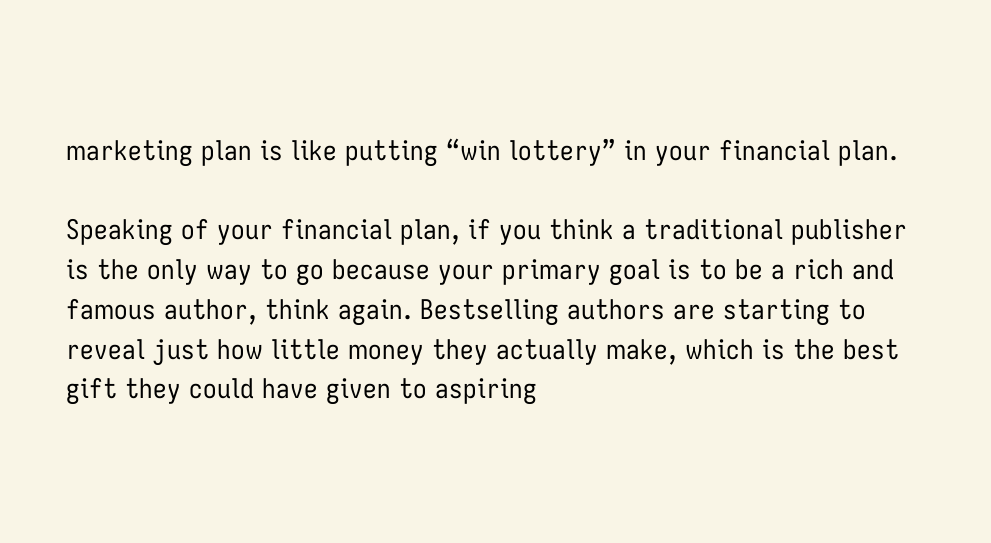marketing plan is like putting “win lottery” in your financial plan.

Speaking of your financial plan, if you think a traditional publisher is the only way to go because your primary goal is to be a rich and famous author, think again. Bestselling authors are starting to reveal just how little money they actually make, which is the best gift they could have given to aspiring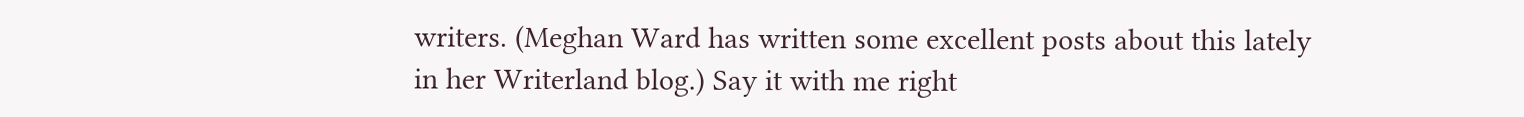writers. (Meghan Ward has written some excellent posts about this lately in her Writerland blog.) Say it with me right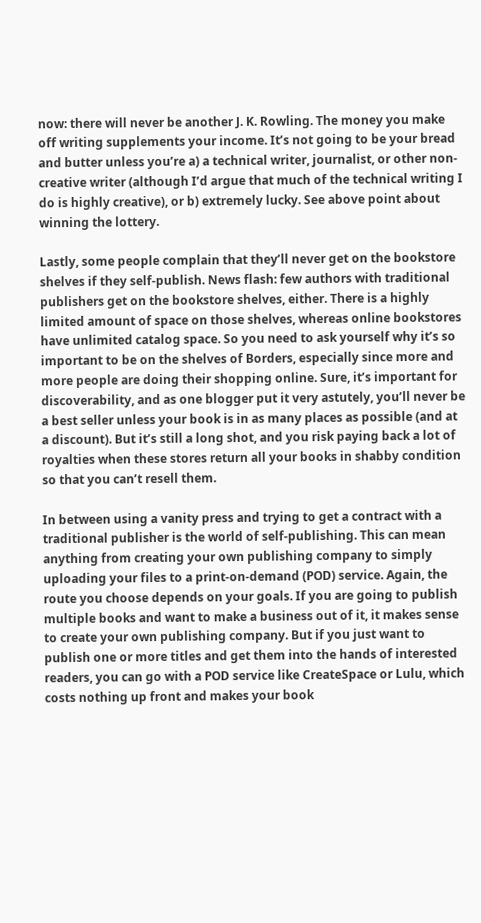now: there will never be another J. K. Rowling. The money you make off writing supplements your income. It’s not going to be your bread and butter unless you’re a) a technical writer, journalist, or other non-creative writer (although I’d argue that much of the technical writing I do is highly creative), or b) extremely lucky. See above point about winning the lottery.

Lastly, some people complain that they’ll never get on the bookstore shelves if they self-publish. News flash: few authors with traditional publishers get on the bookstore shelves, either. There is a highly limited amount of space on those shelves, whereas online bookstores have unlimited catalog space. So you need to ask yourself why it’s so important to be on the shelves of Borders, especially since more and more people are doing their shopping online. Sure, it’s important for discoverability, and as one blogger put it very astutely, you’ll never be a best seller unless your book is in as many places as possible (and at a discount). But it’s still a long shot, and you risk paying back a lot of royalties when these stores return all your books in shabby condition so that you can’t resell them.

In between using a vanity press and trying to get a contract with a traditional publisher is the world of self-publishing. This can mean anything from creating your own publishing company to simply uploading your files to a print-on-demand (POD) service. Again, the route you choose depends on your goals. If you are going to publish multiple books and want to make a business out of it, it makes sense to create your own publishing company. But if you just want to publish one or more titles and get them into the hands of interested readers, you can go with a POD service like CreateSpace or Lulu, which costs nothing up front and makes your book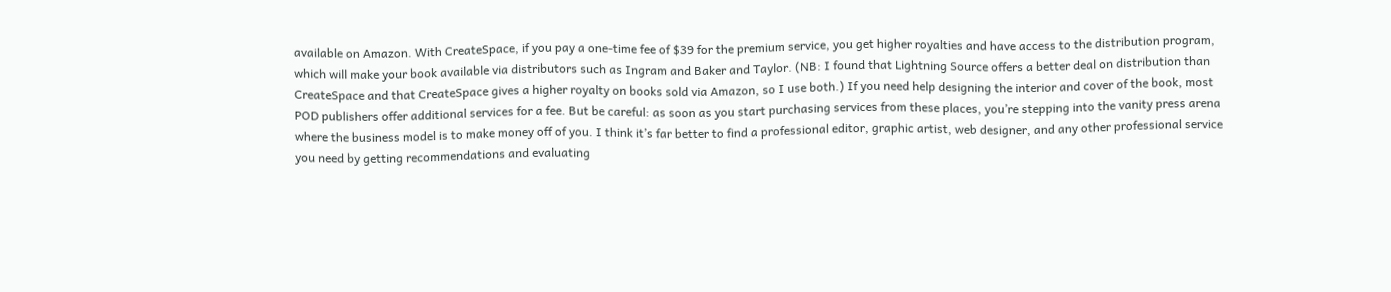available on Amazon. With CreateSpace, if you pay a one-time fee of $39 for the premium service, you get higher royalties and have access to the distribution program, which will make your book available via distributors such as Ingram and Baker and Taylor. (NB: I found that Lightning Source offers a better deal on distribution than CreateSpace and that CreateSpace gives a higher royalty on books sold via Amazon, so I use both.) If you need help designing the interior and cover of the book, most POD publishers offer additional services for a fee. But be careful: as soon as you start purchasing services from these places, you’re stepping into the vanity press arena where the business model is to make money off of you. I think it’s far better to find a professional editor, graphic artist, web designer, and any other professional service you need by getting recommendations and evaluating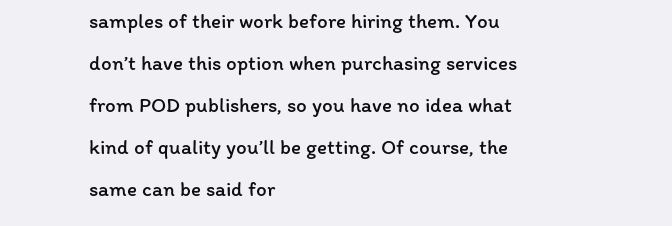samples of their work before hiring them. You don’t have this option when purchasing services from POD publishers, so you have no idea what kind of quality you’ll be getting. Of course, the same can be said for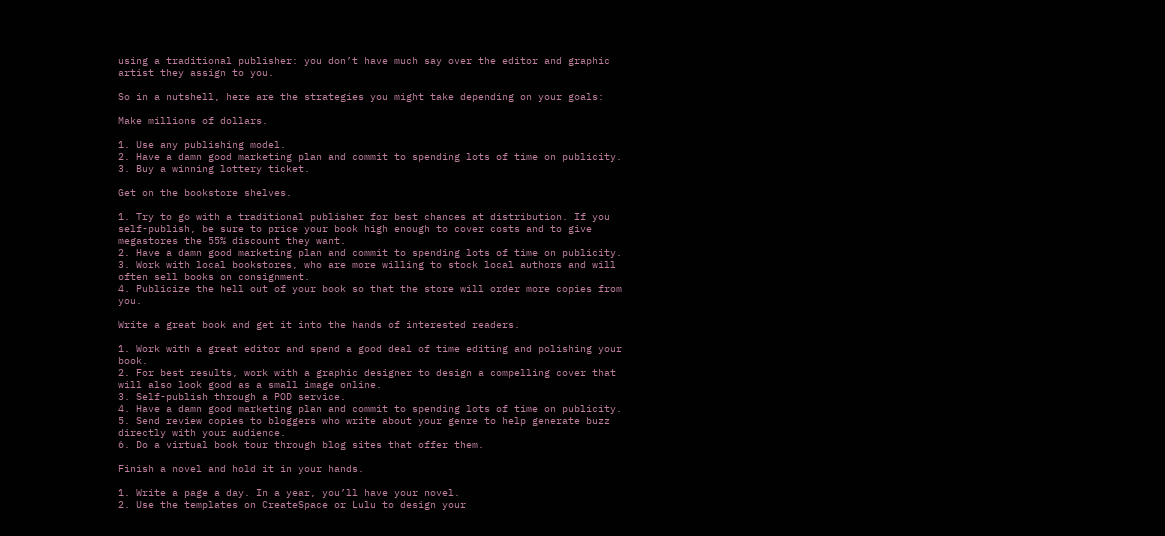using a traditional publisher: you don’t have much say over the editor and graphic artist they assign to you.

So in a nutshell, here are the strategies you might take depending on your goals:

Make millions of dollars.

1. Use any publishing model.
2. Have a damn good marketing plan and commit to spending lots of time on publicity.
3. Buy a winning lottery ticket.

Get on the bookstore shelves.

1. Try to go with a traditional publisher for best chances at distribution. If you self-publish, be sure to price your book high enough to cover costs and to give megastores the 55% discount they want.
2. Have a damn good marketing plan and commit to spending lots of time on publicity.
3. Work with local bookstores, who are more willing to stock local authors and will often sell books on consignment.
4. Publicize the hell out of your book so that the store will order more copies from you.

Write a great book and get it into the hands of interested readers.

1. Work with a great editor and spend a good deal of time editing and polishing your book.
2. For best results, work with a graphic designer to design a compelling cover that will also look good as a small image online.
3. Self-publish through a POD service.
4. Have a damn good marketing plan and commit to spending lots of time on publicity.
5. Send review copies to bloggers who write about your genre to help generate buzz directly with your audience.
6. Do a virtual book tour through blog sites that offer them.

Finish a novel and hold it in your hands.

1. Write a page a day. In a year, you’ll have your novel.
2. Use the templates on CreateSpace or Lulu to design your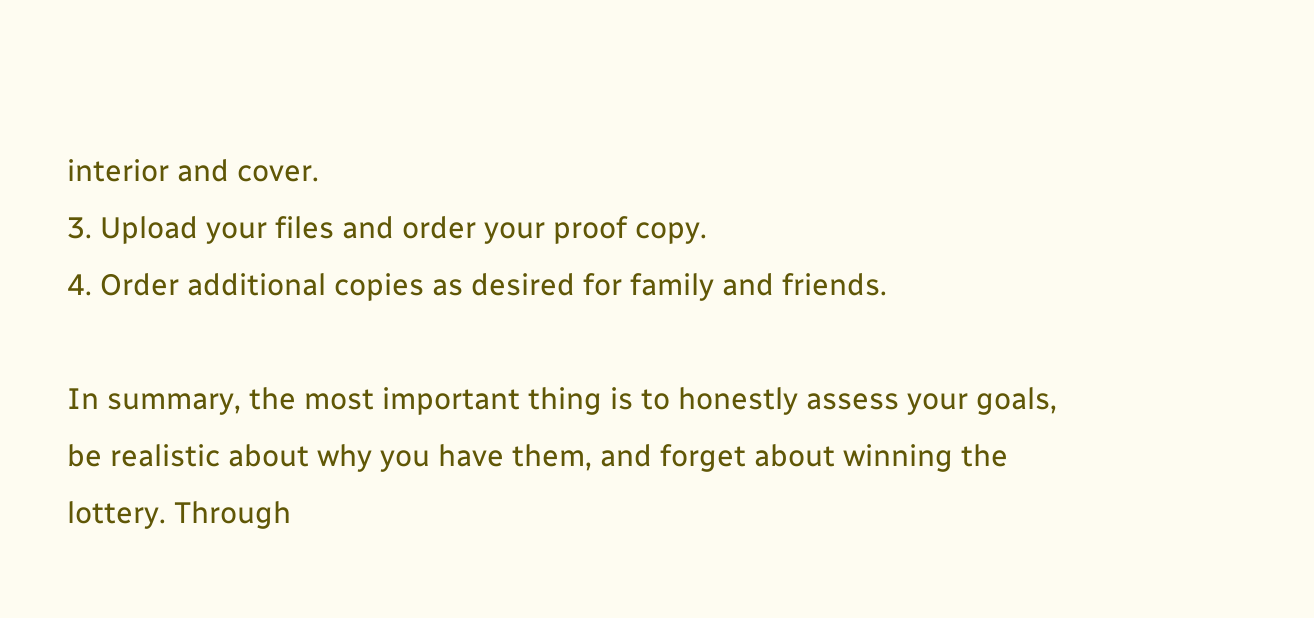interior and cover.
3. Upload your files and order your proof copy.
4. Order additional copies as desired for family and friends.

In summary, the most important thing is to honestly assess your goals, be realistic about why you have them, and forget about winning the lottery. Through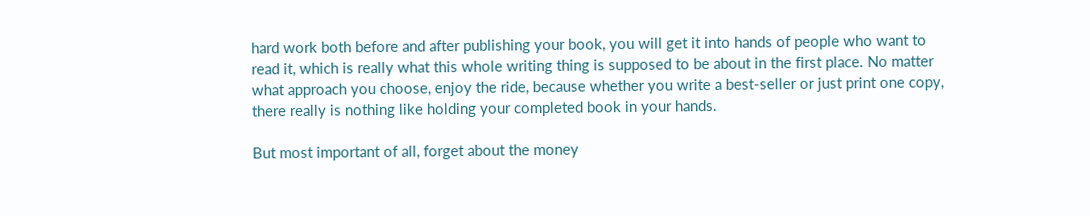hard work both before and after publishing your book, you will get it into hands of people who want to read it, which is really what this whole writing thing is supposed to be about in the first place. No matter what approach you choose, enjoy the ride, because whether you write a best-seller or just print one copy, there really is nothing like holding your completed book in your hands.

But most important of all, forget about the money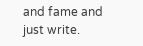and fame and just write.